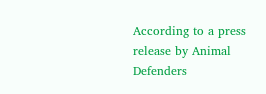According to a press release by Animal Defenders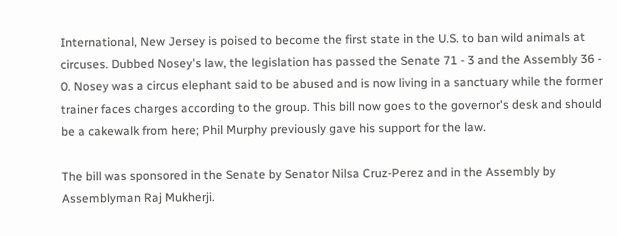International, New Jersey is poised to become the first state in the U.S. to ban wild animals at circuses. Dubbed Nosey's law, the legislation has passed the Senate 71 - 3 and the Assembly 36 - 0. Nosey was a circus elephant said to be abused and is now living in a sanctuary while the former trainer faces charges according to the group. This bill now goes to the governor's desk and should be a cakewalk from here; Phil Murphy previously gave his support for the law.

The bill was sponsored in the Senate by Senator Nilsa Cruz-Perez and in the Assembly by Assemblyman Raj Mukherji.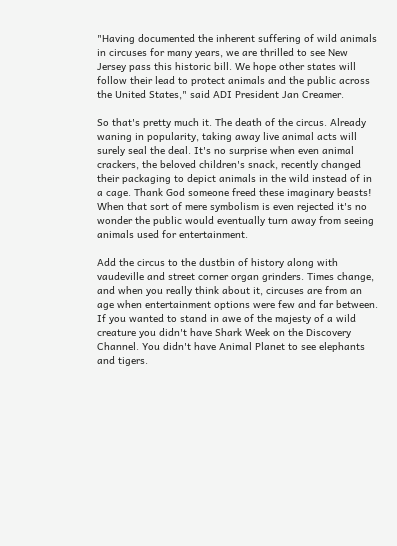"Having documented the inherent suffering of wild animals in circuses for many years, we are thrilled to see New Jersey pass this historic bill. We hope other states will follow their lead to protect animals and the public across the United States," said ADI President Jan Creamer.

So that's pretty much it. The death of the circus. Already waning in popularity, taking away live animal acts will surely seal the deal. It's no surprise when even animal crackers, the beloved children's snack, recently changed their packaging to depict animals in the wild instead of in a cage. Thank God someone freed these imaginary beasts! When that sort of mere symbolism is even rejected it's no wonder the public would eventually turn away from seeing animals used for entertainment.

Add the circus to the dustbin of history along with vaudeville and street corner organ grinders. Times change, and when you really think about it, circuses are from an age when entertainment options were few and far between. If you wanted to stand in awe of the majesty of a wild creature you didn't have Shark Week on the Discovery Channel. You didn't have Animal Planet to see elephants and tigers.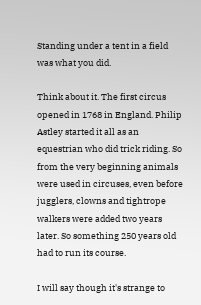Standing under a tent in a field was what you did.

Think about it. The first circus opened in 1768 in England. Philip Astley started it all as an equestrian who did trick riding. So from the very beginning animals were used in circuses, even before jugglers, clowns and tightrope walkers were added two years later. So something 250 years old had to run its course.

I will say though it's strange to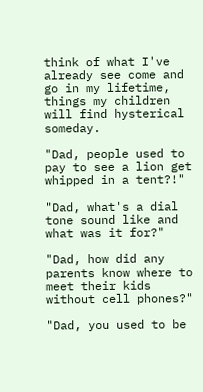think of what I've already see come and go in my lifetime, things my children will find hysterical someday.

"Dad, people used to pay to see a lion get whipped in a tent?!"

"Dad, what's a dial tone sound like and what was it for?"

"Dad, how did any parents know where to meet their kids without cell phones?"

"Dad, you used to be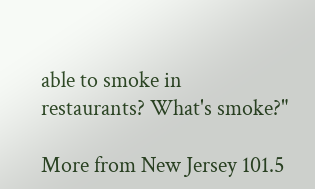able to smoke in restaurants? What's smoke?"

More from New Jersey 101.5